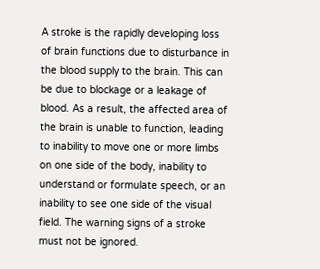A stroke is the rapidly developing loss of brain functions due to disturbance in the blood supply to the brain. This can be due to blockage or a leakage of blood. As a result, the affected area of the brain is unable to function, leading to inability to move one or more limbs on one side of the body, inability to understand or formulate speech, or an inability to see one side of the visual field. The warning signs of a stroke must not be ignored.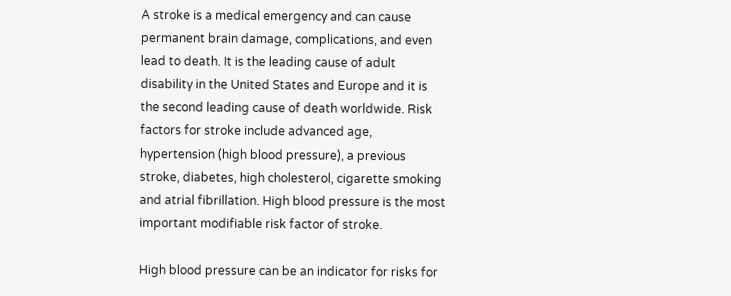A stroke is a medical emergency and can cause permanent brain damage, complications, and even lead to death. It is the leading cause of adult disability in the United States and Europe and it is the second leading cause of death worldwide. Risk factors for stroke include advanced age, hypertension (high blood pressure), a previous stroke, diabetes, high cholesterol, cigarette smoking and atrial fibrillation. High blood pressure is the most important modifiable risk factor of stroke.

High blood pressure can be an indicator for risks for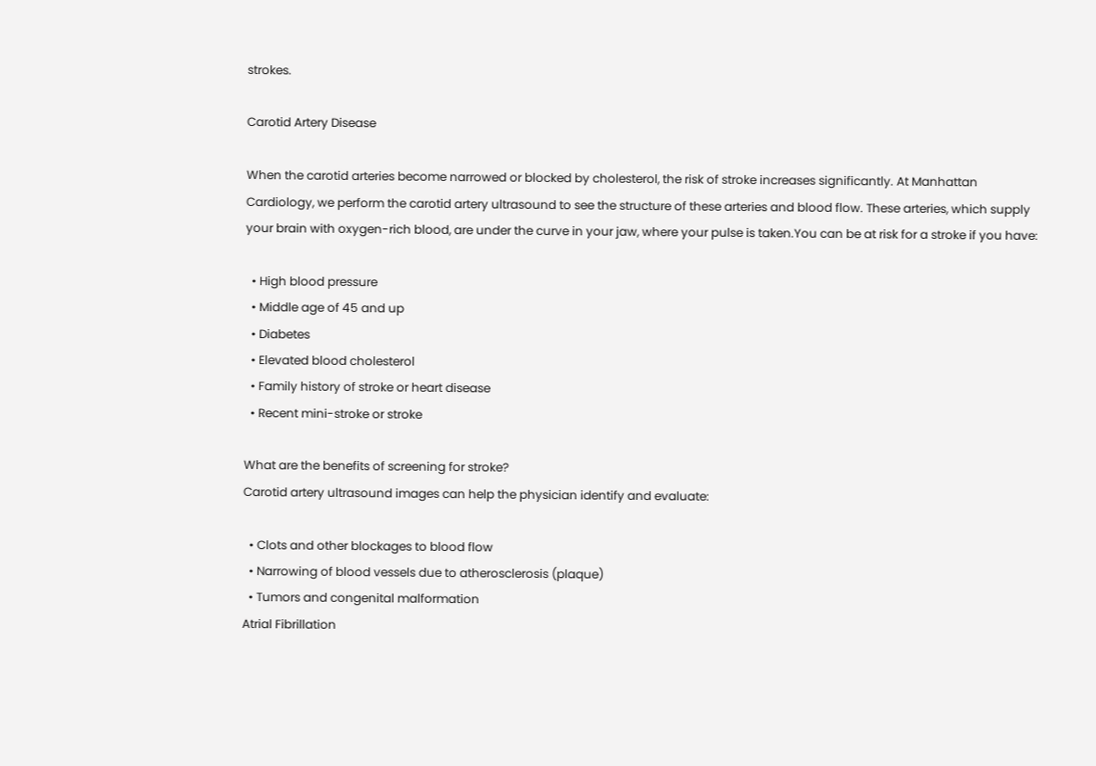strokes.

Carotid Artery Disease

When the carotid arteries become narrowed or blocked by cholesterol, the risk of stroke increases significantly. At Manhattan Cardiology, we perform the carotid artery ultrasound to see the structure of these arteries and blood flow. These arteries, which supply your brain with oxygen-rich blood, are under the curve in your jaw, where your pulse is taken.You can be at risk for a stroke if you have:

  • High blood pressure
  • Middle age of 45 and up
  • Diabetes
  • Elevated blood cholesterol
  • Family history of stroke or heart disease
  • Recent mini-stroke or stroke

What are the benefits of screening for stroke?
Carotid artery ultrasound images can help the physician identify and evaluate:

  • Clots and other blockages to blood flow
  • Narrowing of blood vessels due to atherosclerosis (plaque)
  • Tumors and congenital malformation
Atrial Fibrillation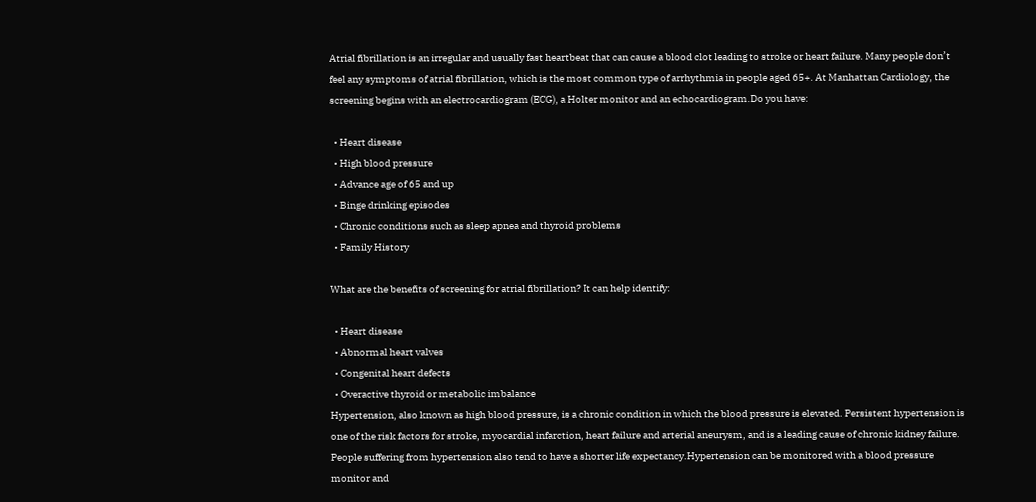Atrial fibrillation is an irregular and usually fast heartbeat that can cause a blood clot leading to stroke or heart failure. Many people don’t feel any symptoms of atrial fibrillation, which is the most common type of arrhythmia in people aged 65+. At Manhattan Cardiology, the screening begins with an electrocardiogram (ECG), a Holter monitor and an echocardiogram.Do you have:

  • Heart disease
  • High blood pressure
  • Advance age of 65 and up
  • Binge drinking episodes
  • Chronic conditions such as sleep apnea and thyroid problems
  • Family History

What are the benefits of screening for atrial fibrillation? It can help identify:

  • Heart disease
  • Abnormal heart valves
  • Congenital heart defects
  • Overactive thyroid or metabolic imbalance
Hypertension, also known as high blood pressure, is a chronic condition in which the blood pressure is elevated. Persistent hypertension is one of the risk factors for stroke, myocardial infarction, heart failure and arterial aneurysm, and is a leading cause of chronic kidney failure. People suffering from hypertension also tend to have a shorter life expectancy.Hypertension can be monitored with a blood pressure monitor and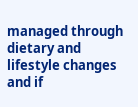managed through dietary and lifestyle changes and if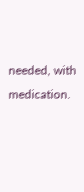needed, with medication.